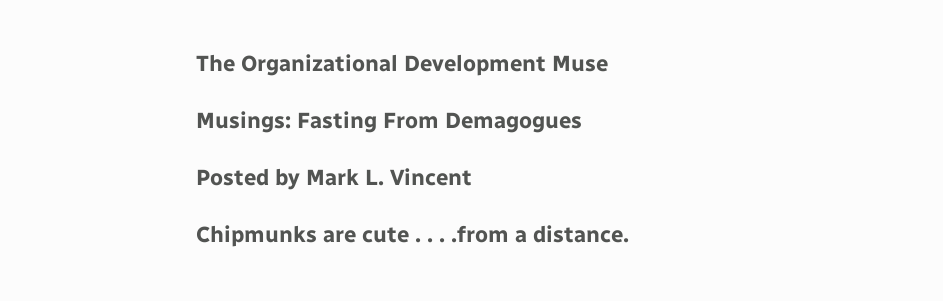The Organizational Development Muse

Musings: Fasting From Demagogues

Posted by Mark L. Vincent

Chipmunks are cute . . . .from a distance.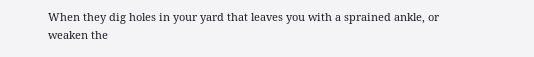When they dig holes in your yard that leaves you with a sprained ankle, or weaken the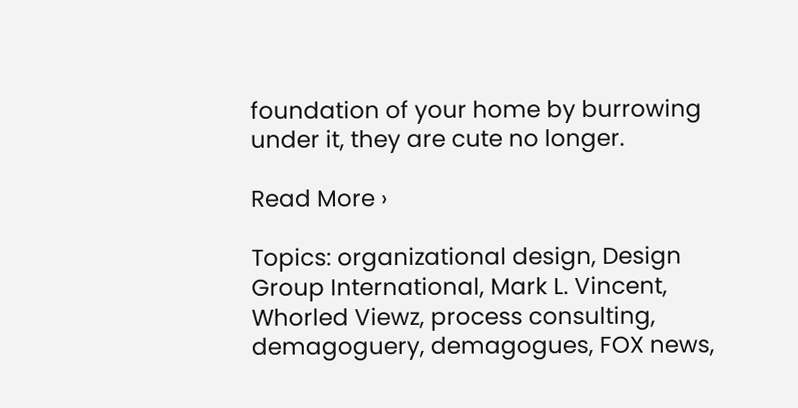foundation of your home by burrowing under it, they are cute no longer.

Read More ›

Topics: organizational design, Design Group International, Mark L. Vincent, Whorled Viewz, process consulting, demagoguery, demagogues, FOX news,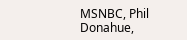MSNBC, Phil Donahue,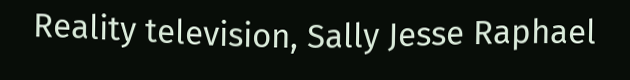Reality television, Sally Jesse Raphael